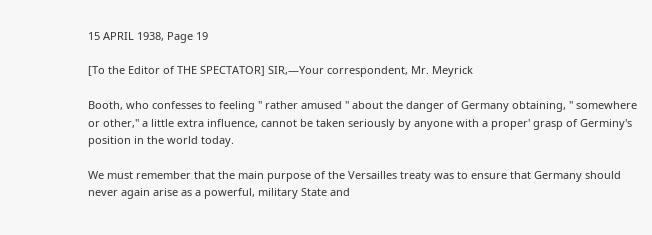15 APRIL 1938, Page 19

[To the Editor of THE SPECTATOR] SIR,—Your correspondent, Mr. Meyrick

Booth, who confesses to feeling " rather amused " about the danger of Germany obtaining, " somewhere or other," a little extra influence, cannot be taken seriously by anyone with a proper' grasp of Germiny's position in the world today.

We must remember that the main purpose of the Versailles treaty was to ensure that Germany should never again arise as a powerful, military State and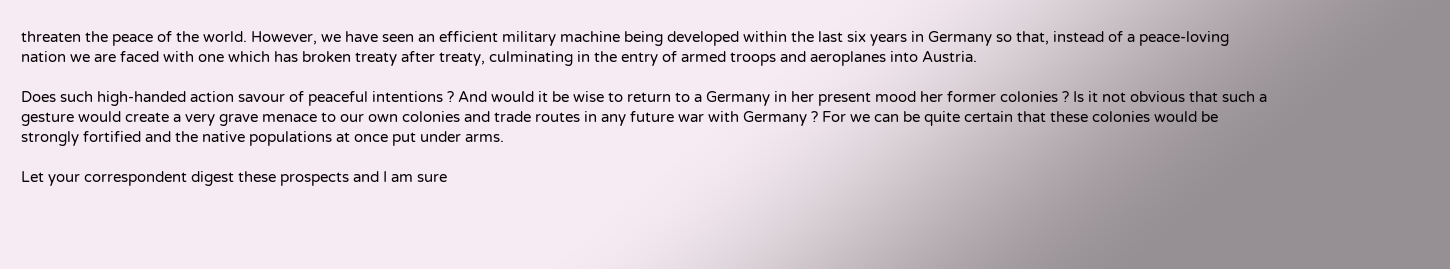threaten the peace of the world. However, we have seen an efficient military machine being developed within the last six years in Germany so that, instead of a peace-loving nation we are faced with one which has broken treaty after treaty, culminating in the entry of armed troops and aeroplanes into Austria.

Does such high-handed action savour of peaceful intentions ? And would it be wise to return to a Germany in her present mood her former colonies ? Is it not obvious that such a gesture would create a very grave menace to our own colonies and trade routes in any future war with Germany ? For we can be quite certain that these colonies would be strongly fortified and the native populations at once put under arms.

Let your correspondent digest these prospects and I am sure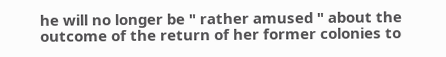he will no longer be " rather amused " about the outcome of the return of her former colonies to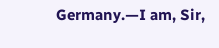Germany.—I am, Sir,